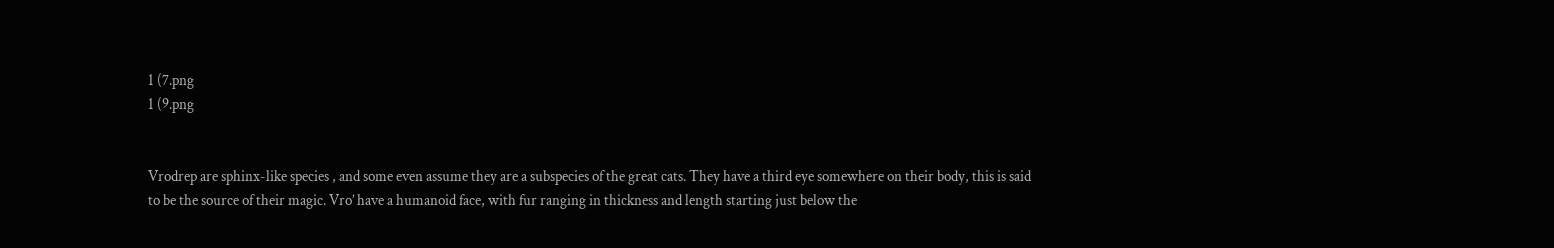1 (7.png
1 (9.png


Vrodrep are sphinx-like species , and some even assume they are a subspecies of the great cats. They have a third eye somewhere on their body, this is said to be the source of their magic. Vro’ have a humanoid face, with fur ranging in thickness and length starting just below the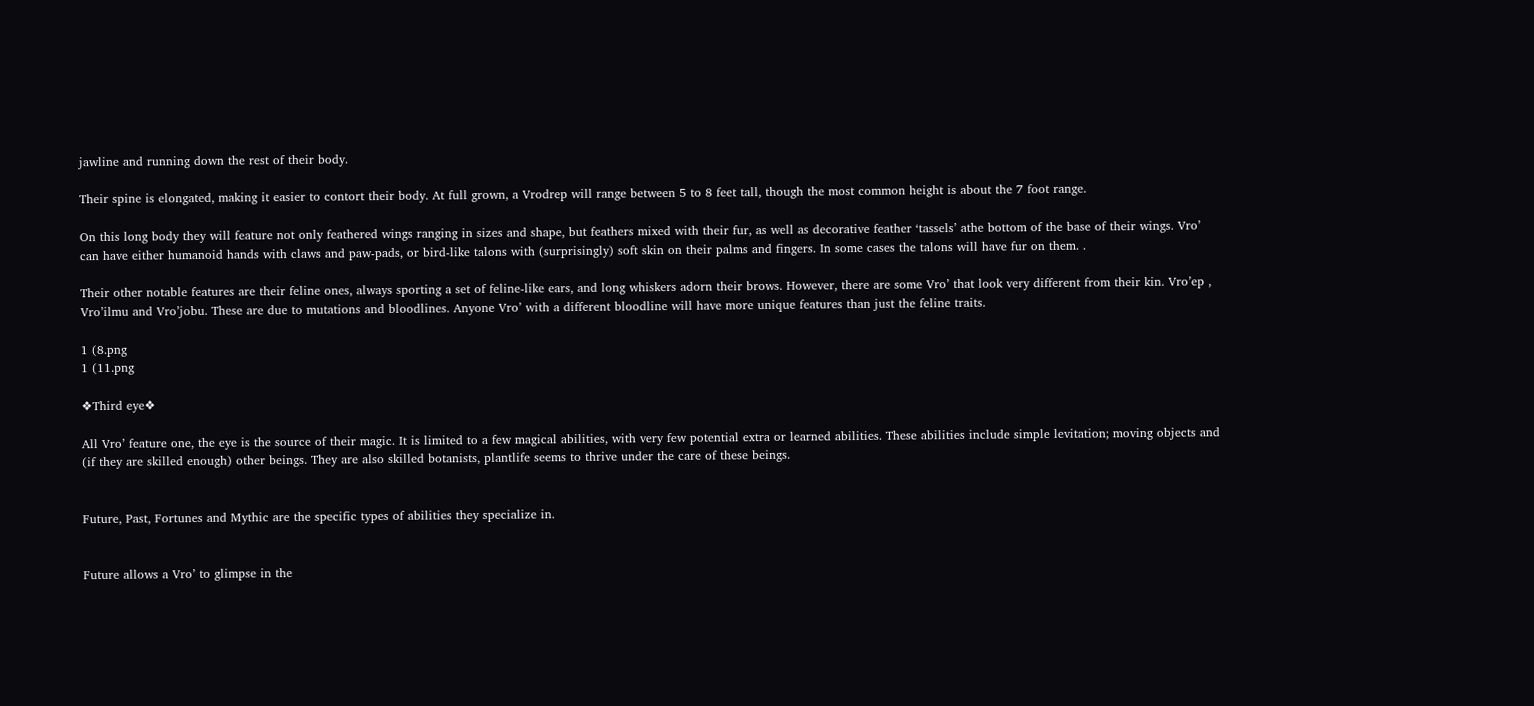jawline and running down the rest of their body.

Their spine is elongated, making it easier to contort their body. At full grown, a Vrodrep will range between 5 to 8 feet tall, though the most common height is about the 7 foot range.

On this long body they will feature not only feathered wings ranging in sizes and shape, but feathers mixed with their fur, as well as decorative feather ‘tassels’ athe bottom of the base of their wings. Vro’ can have either humanoid hands with claws and paw-pads, or bird-like talons with (surprisingly) soft skin on their palms and fingers. In some cases the talons will have fur on them. .

Their other notable features are their feline ones, always sporting a set of feline-like ears, and long whiskers adorn their brows. However, there are some Vro’ that look very different from their kin. Vro’ep , Vro’ilmu and Vro’jobu. These are due to mutations and bloodlines. Anyone Vro’ with a different bloodline will have more unique features than just the feline traits.

1 (8.png
1 (11.png

❖Third eye❖

All Vro’ feature one, the eye is the source of their magic. It is limited to a few magical abilities, with very few potential extra or learned abilities. These abilities include simple levitation; moving objects and (if they are skilled enough) other beings. They are also skilled botanists, plantlife seems to thrive under the care of these beings.


Future, Past, Fortunes and Mythic are the specific types of abilities they specialize in.


Future allows a Vro’ to glimpse in the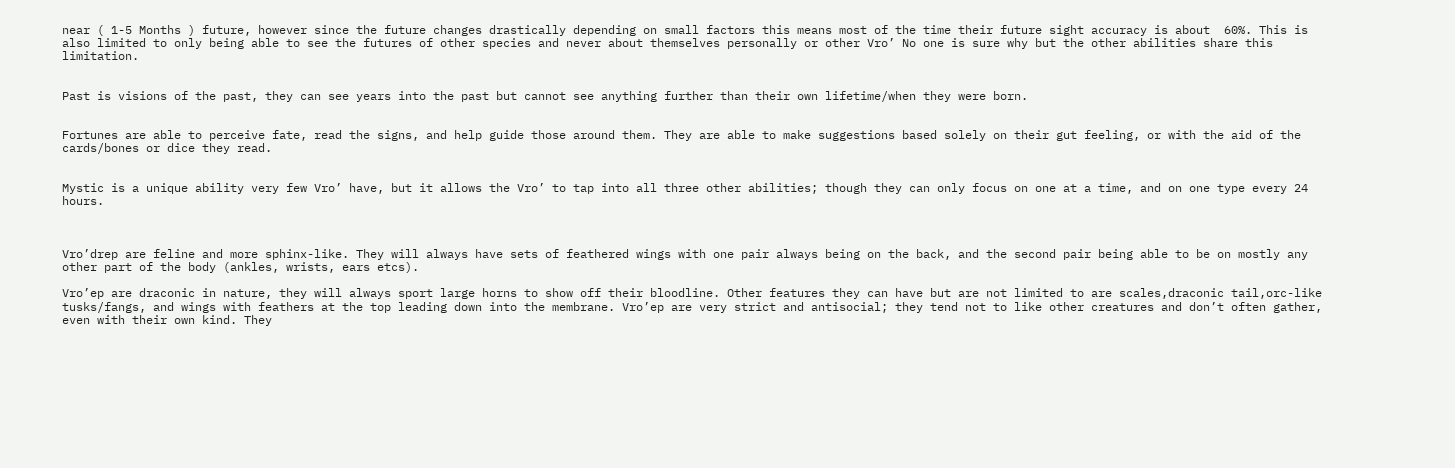near ( 1-5 Months ) future, however since the future changes drastically depending on small factors this means most of the time their future sight accuracy is about  60%. This is also limited to only being able to see the futures of other species and never about themselves personally or other Vro’ No one is sure why but the other abilities share this limitation.


Past is visions of the past, they can see years into the past but cannot see anything further than their own lifetime/when they were born.


Fortunes are able to perceive fate, read the signs, and help guide those around them. They are able to make suggestions based solely on their gut feeling, or with the aid of the cards/bones or dice they read.


Mystic is a unique ability very few Vro’ have, but it allows the Vro’ to tap into all three other abilities; though they can only focus on one at a time, and on one type every 24 hours.



Vro’drep are feline and more sphinx-like. They will always have sets of feathered wings with one pair always being on the back, and the second pair being able to be on mostly any other part of the body (ankles, wrists, ears etcs).

Vro’ep are draconic in nature, they will always sport large horns to show off their bloodline. Other features they can have but are not limited to are scales,draconic tail,orc-like tusks/fangs, and wings with feathers at the top leading down into the membrane. Vro’ep are very strict and antisocial; they tend not to like other creatures and don’t often gather, even with their own kind. They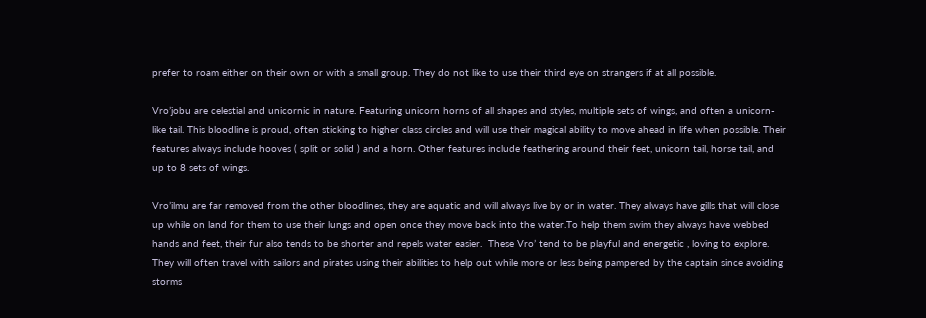prefer to roam either on their own or with a small group. They do not like to use their third eye on strangers if at all possible.

Vro’jobu are celestial and unicornic in nature. Featuring unicorn horns of all shapes and styles, multiple sets of wings, and often a unicorn-like tail. This bloodline is proud, often sticking to higher class circles and will use their magical ability to move ahead in life when possible. Their features always include hooves ( split or solid ) and a horn. Other features include feathering around their feet, unicorn tail, horse tail, and up to 8 sets of wings.

Vro’ilmu are far removed from the other bloodlines, they are aquatic and will always live by or in water. They always have gills that will close up while on land for them to use their lungs and open once they move back into the water.To help them swim they always have webbed hands and feet, their fur also tends to be shorter and repels water easier.  These Vro’ tend to be playful and energetic , loving to explore. They will often travel with sailors and pirates using their abilities to help out while more or less being pampered by the captain since avoiding storms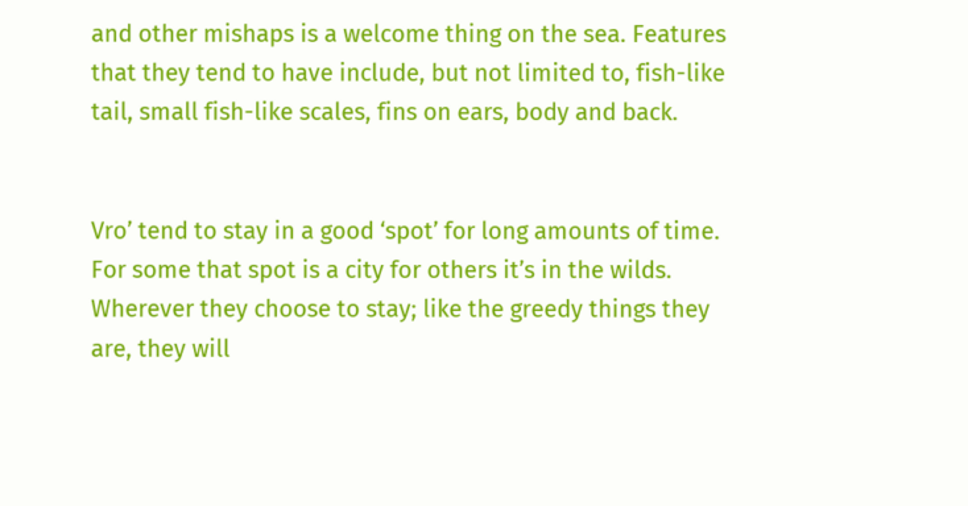and other mishaps is a welcome thing on the sea. Features that they tend to have include, but not limited to, fish-like tail, small fish-like scales, fins on ears, body and back.


Vro’ tend to stay in a good ‘spot’ for long amounts of time. For some that spot is a city for others it’s in the wilds. Wherever they choose to stay; like the greedy things they are, they will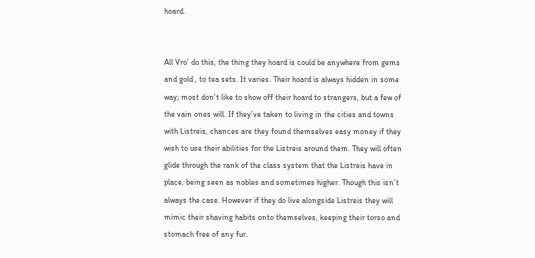hoard.


All Vro’ do this, the thing they hoard is could be anywhere from gems and gold , to tea sets. It varies. Their hoard is always hidden in some way; most don’t like to show off their hoard to strangers, but a few of the vain ones will. If they’ve taken to living in the cities and towns with Listreis, chances are they found themselves easy money if they wish to use their abilities for the Listreis around them. They will often glide through the rank of the class system that the Listreis have in place, being seen as nobles and sometimes higher. Though this isn’t always the case. However if they do live alongside Listreis they will mimic their shaving habits onto themselves, keeping their torso and stomach free of any fur.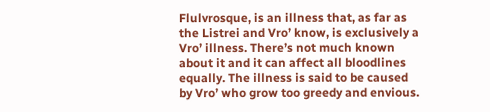Flulvrosque, is an illness that, as far as the Listrei and Vro’ know, is exclusively a Vro’ illness. There’s not much known about it and it can affect all bloodlines equally. The illness is said to be caused by Vro’ who grow too greedy and envious.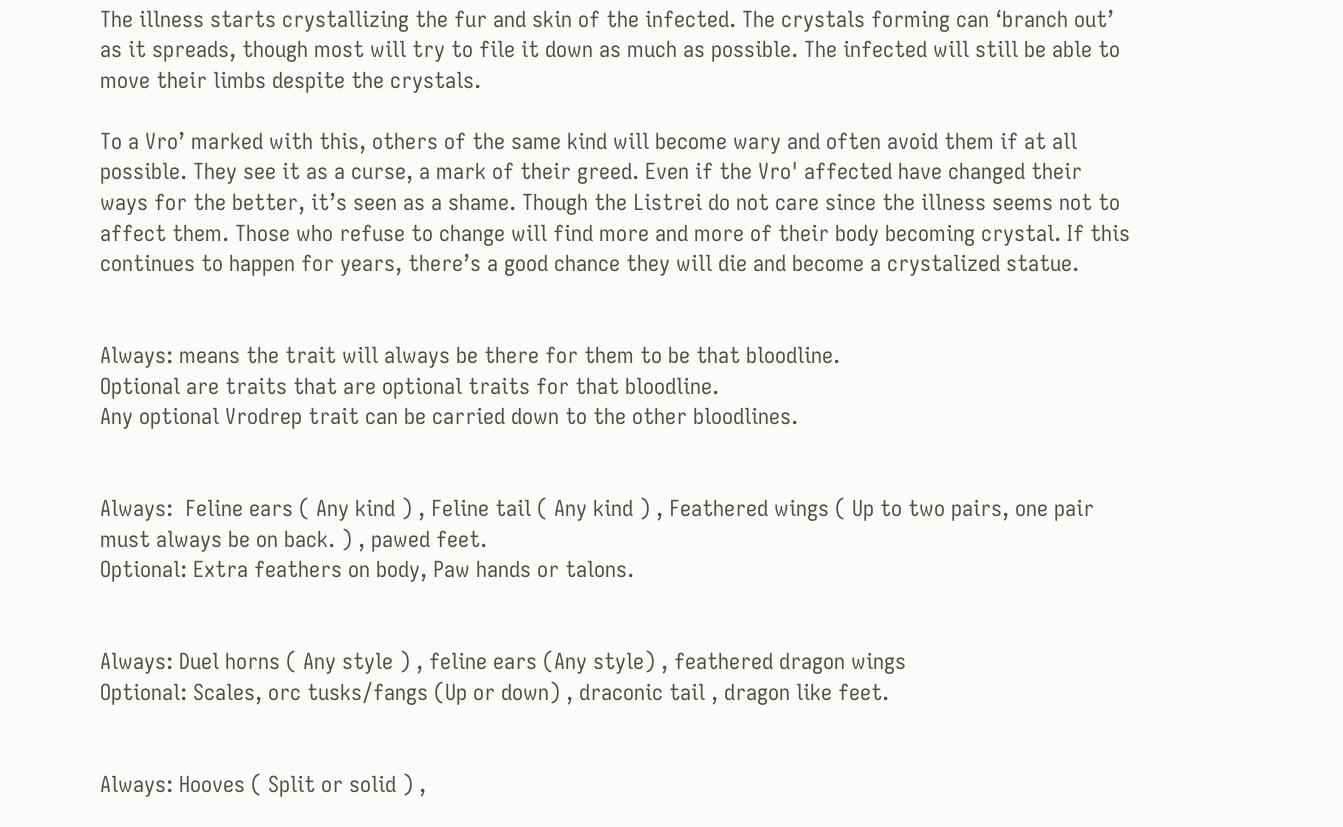The illness starts crystallizing the fur and skin of the infected. The crystals forming can ‘branch out’ as it spreads, though most will try to file it down as much as possible. The infected will still be able to move their limbs despite the crystals.

To a Vro’ marked with this, others of the same kind will become wary and often avoid them if at all possible. They see it as a curse, a mark of their greed. Even if the Vro' affected have changed their ways for the better, it’s seen as a shame. Though the Listrei do not care since the illness seems not to affect them. Those who refuse to change will find more and more of their body becoming crystal. If this continues to happen for years, there’s a good chance they will die and become a crystalized statue.


Always: means the trait will always be there for them to be that bloodline.
Optional are traits that are optional traits for that bloodline.
Any optional Vrodrep trait can be carried down to the other bloodlines.


Always:  Feline ears ( Any kind ) , Feline tail ( Any kind ) , Feathered wings ( Up to two pairs, one pair must always be on back. ) , pawed feet.
Optional: Extra feathers on body, Paw hands or talons.


Always: Duel horns ( Any style ) , feline ears (Any style) , feathered dragon wings
Optional: Scales, orc tusks/fangs (Up or down) , draconic tail , dragon like feet.


Always: Hooves ( Split or solid ) ,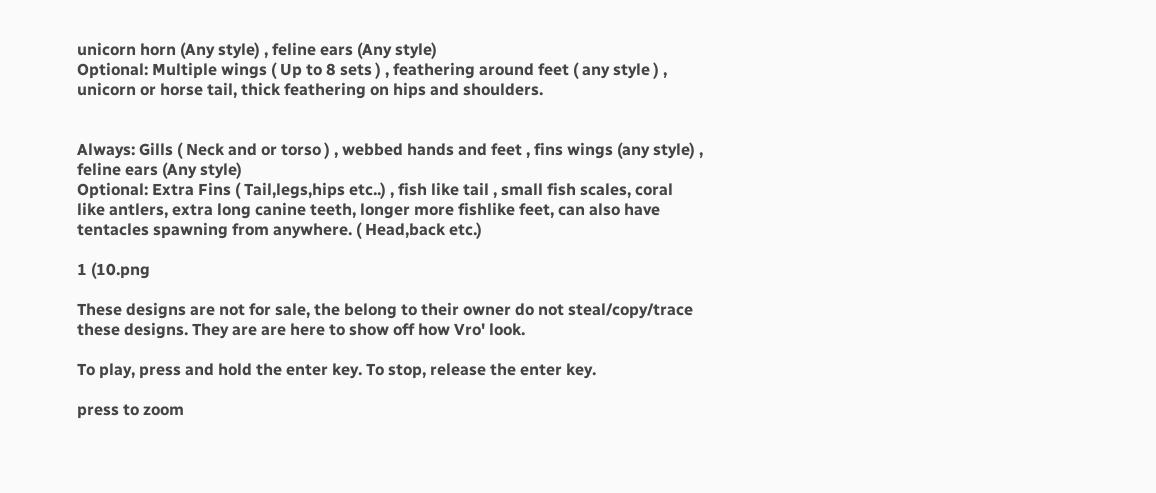unicorn horn (Any style) , feline ears (Any style)
Optional: Multiple wings ( Up to 8 sets ) , feathering around feet ( any style ) , unicorn or horse tail, thick feathering on hips and shoulders.


Always: Gills ( Neck and or torso ) , webbed hands and feet , fins wings (any style) , feline ears (Any style)
Optional: Extra Fins ( Tail,legs,hips etc..) , fish like tail , small fish scales, coral like antlers, extra long canine teeth, longer more fishlike feet, can also have tentacles spawning from anywhere. ( Head,back etc.)

1 (10.png

These designs are not for sale, the belong to their owner do not steal/copy/trace these designs. They are are here to show off how Vro' look.

To play, press and hold the enter key. To stop, release the enter key.

press to zoom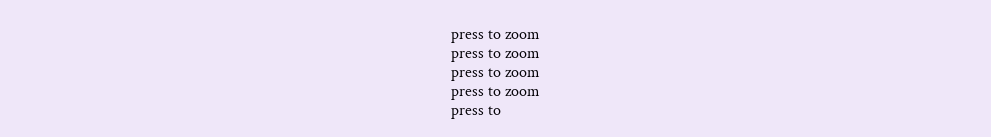press to zoom
press to zoom
press to zoom
press to zoom
press to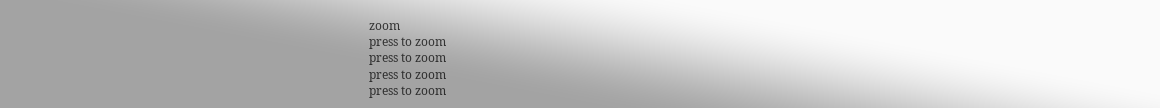zoom
press to zoom
press to zoom
press to zoom
press to zoom